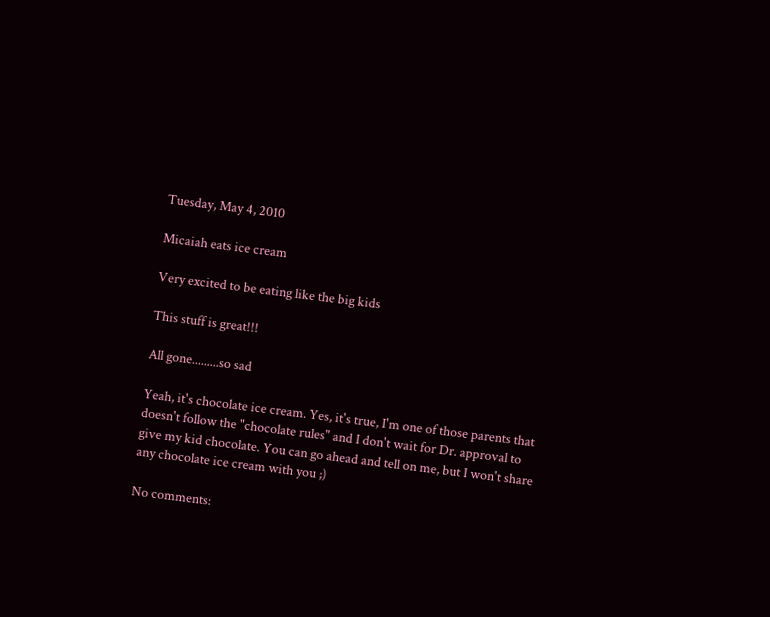Tuesday, May 4, 2010

Micaiah eats ice cream

Very excited to be eating like the big kids

This stuff is great!!!

All gone.........so sad

Yeah, it's chocolate ice cream. Yes, it's true, I'm one of those parents that doesn't follow the "chocolate rules" and I don't wait for Dr. approval to give my kid chocolate. You can go ahead and tell on me, but I won't share any chocolate ice cream with you ;)

No comments: